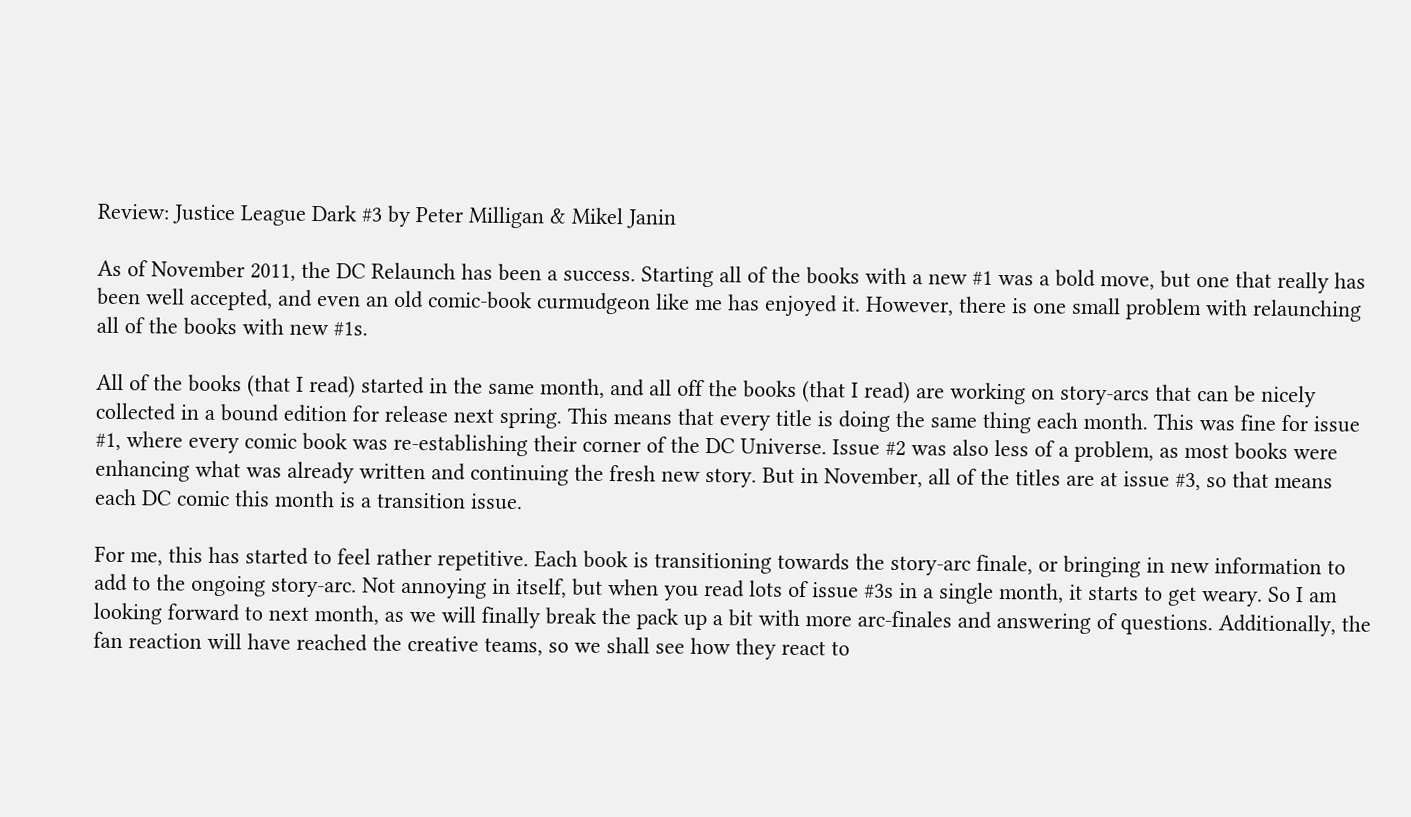Review: Justice League Dark #3 by Peter Milligan & Mikel Janin

As of November 2011, the DC Relaunch has been a success. Starting all of the books with a new #1 was a bold move, but one that really has been well accepted, and even an old comic-book curmudgeon like me has enjoyed it. However, there is one small problem with relaunching all of the books with new #1s.

All of the books (that I read) started in the same month, and all off the books (that I read) are working on story-arcs that can be nicely collected in a bound edition for release next spring. This means that every title is doing the same thing each month. This was fine for issue #1, where every comic book was re-establishing their corner of the DC Universe. Issue #2 was also less of a problem, as most books were enhancing what was already written and continuing the fresh new story. But in November, all of the titles are at issue #3, so that means each DC comic this month is a transition issue.

For me, this has started to feel rather repetitive. Each book is transitioning towards the story-arc finale, or bringing in new information to add to the ongoing story-arc. Not annoying in itself, but when you read lots of issue #3s in a single month, it starts to get weary. So I am looking forward to next month, as we will finally break the pack up a bit with more arc-finales and answering of questions. Additionally, the fan reaction will have reached the creative teams, so we shall see how they react to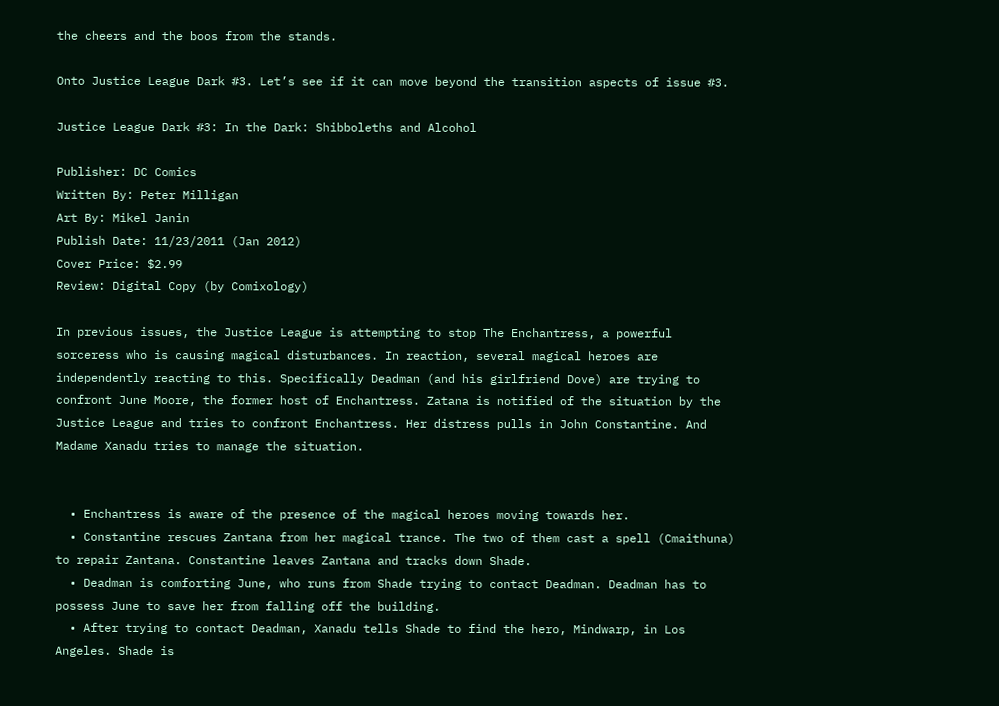the cheers and the boos from the stands.

Onto Justice League Dark #3. Let’s see if it can move beyond the transition aspects of issue #3.

Justice League Dark #3: In the Dark: Shibboleths and Alcohol

Publisher: DC Comics
Written By: Peter Milligan
Art By: Mikel Janin
Publish Date: 11/23/2011 (Jan 2012)
Cover Price: $2.99
Review: Digital Copy (by Comixology)

In previous issues, the Justice League is attempting to stop The Enchantress, a powerful sorceress who is causing magical disturbances. In reaction, several magical heroes are independently reacting to this. Specifically Deadman (and his girlfriend Dove) are trying to confront June Moore, the former host of Enchantress. Zatana is notified of the situation by the Justice League and tries to confront Enchantress. Her distress pulls in John Constantine. And Madame Xanadu tries to manage the situation.


  • Enchantress is aware of the presence of the magical heroes moving towards her.
  • Constantine rescues Zantana from her magical trance. The two of them cast a spell (Cmaithuna) to repair Zantana. Constantine leaves Zantana and tracks down Shade.
  • Deadman is comforting June, who runs from Shade trying to contact Deadman. Deadman has to possess June to save her from falling off the building.
  • After trying to contact Deadman, Xanadu tells Shade to find the hero, Mindwarp, in Los Angeles. Shade is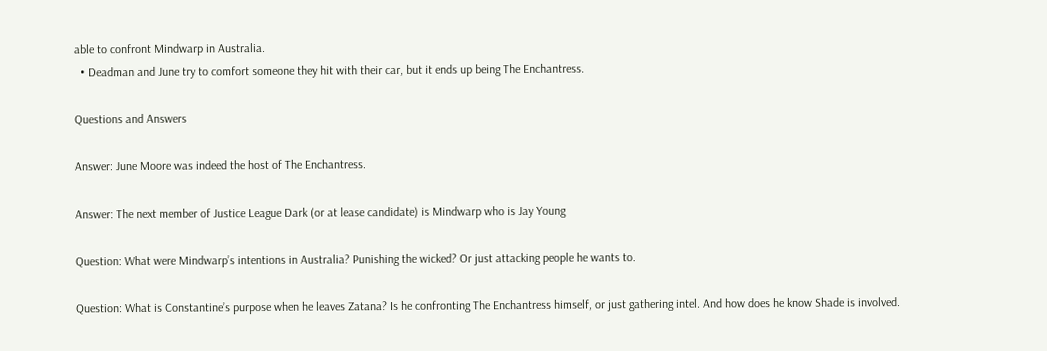able to confront Mindwarp in Australia.
  • Deadman and June try to comfort someone they hit with their car, but it ends up being The Enchantress.

Questions and Answers

Answer: June Moore was indeed the host of The Enchantress.

Answer: The next member of Justice League Dark (or at lease candidate) is Mindwarp who is Jay Young

Question: What were Mindwarp’s intentions in Australia? Punishing the wicked? Or just attacking people he wants to.

Question: What is Constantine’s purpose when he leaves Zatana? Is he confronting The Enchantress himself, or just gathering intel. And how does he know Shade is involved.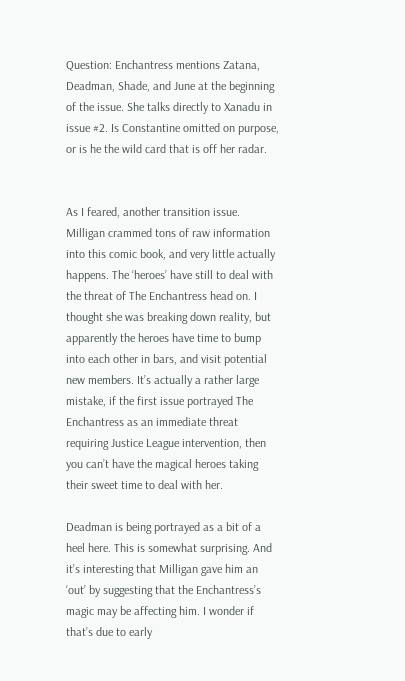Question: Enchantress mentions Zatana, Deadman, Shade, and June at the beginning of the issue. She talks directly to Xanadu in issue #2. Is Constantine omitted on purpose, or is he the wild card that is off her radar.


As I feared, another transition issue. Milligan crammed tons of raw information into this comic book, and very little actually happens. The ‘heroes’ have still to deal with the threat of The Enchantress head on. I thought she was breaking down reality, but apparently the heroes have time to bump into each other in bars, and visit potential new members. It’s actually a rather large mistake, if the first issue portrayed The Enchantress as an immediate threat requiring Justice League intervention, then you can’t have the magical heroes taking their sweet time to deal with her.

Deadman is being portrayed as a bit of a heel here. This is somewhat surprising. And it’s interesting that Milligan gave him an ‘out’ by suggesting that the Enchantress’s magic may be affecting him. I wonder if that’s due to early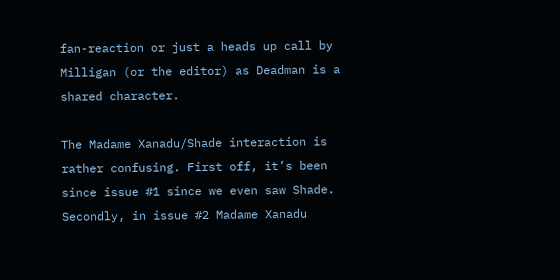fan-reaction or just a heads up call by Milligan (or the editor) as Deadman is a shared character.

The Madame Xanadu/Shade interaction is rather confusing. First off, it’s been since issue #1 since we even saw Shade. Secondly, in issue #2 Madame Xanadu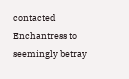contacted Enchantress to seemingly betray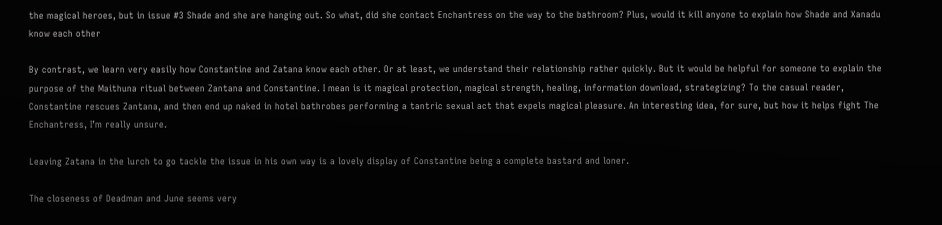the magical heroes, but in issue #3 Shade and she are hanging out. So what, did she contact Enchantress on the way to the bathroom? Plus, would it kill anyone to explain how Shade and Xanadu know each other

By contrast, we learn very easily how Constantine and Zatana know each other. Or at least, we understand their relationship rather quickly. But it would be helpful for someone to explain the purpose of the Maithuna ritual between Zantana and Constantine. I mean is it magical protection, magical strength, healing, information download, strategizing? To the casual reader, Constantine rescues Zantana, and then end up naked in hotel bathrobes performing a tantric sexual act that expels magical pleasure. An interesting idea, for sure, but how it helps fight The Enchantress, I’m really unsure.

Leaving Zatana in the lurch to go tackle the issue in his own way is a lovely display of Constantine being a complete bastard and loner.

The closeness of Deadman and June seems very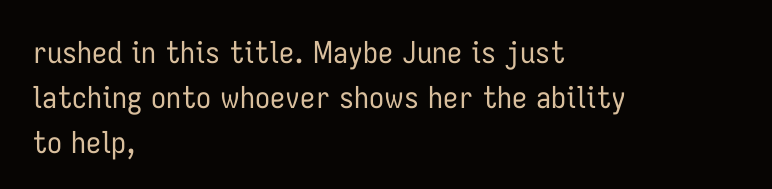rushed in this title. Maybe June is just latching onto whoever shows her the ability to help,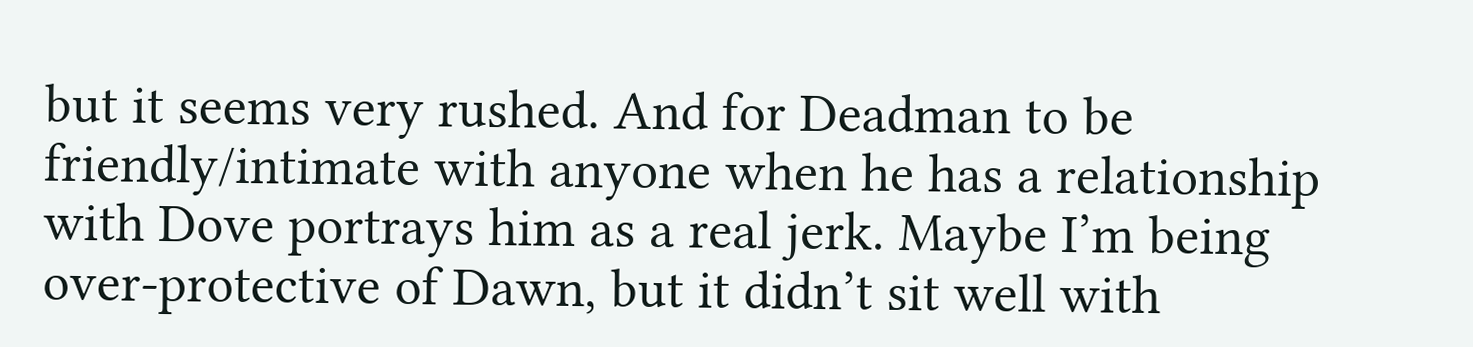but it seems very rushed. And for Deadman to be friendly/intimate with anyone when he has a relationship with Dove portrays him as a real jerk. Maybe I’m being over-protective of Dawn, but it didn’t sit well with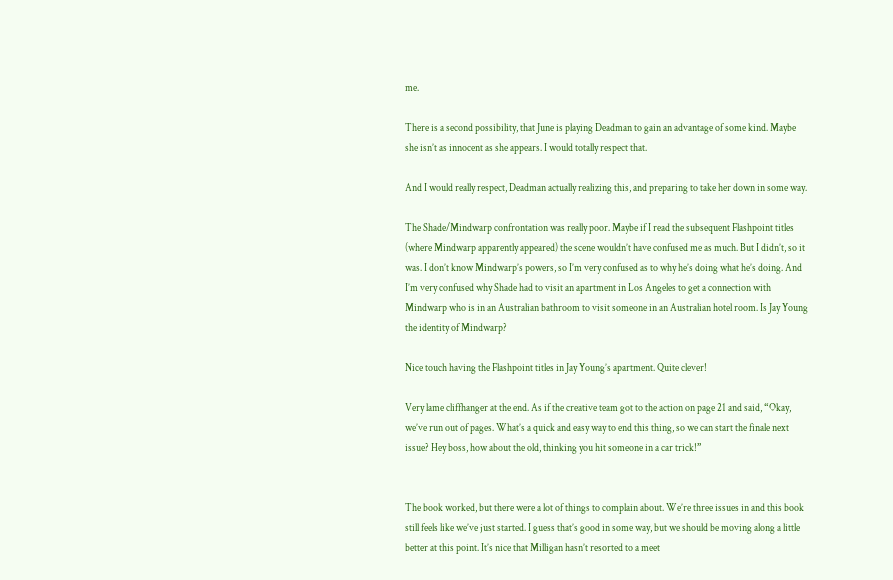me.

There is a second possibility, that June is playing Deadman to gain an advantage of some kind. Maybe she isn’t as innocent as she appears. I would totally respect that.

And I would really respect, Deadman actually realizing this, and preparing to take her down in some way.

The Shade/Mindwarp confrontation was really poor. Maybe if I read the subsequent Flashpoint titles (where Mindwarp apparently appeared) the scene wouldn’t have confused me as much. But I didn’t, so it was. I don’t know Mindwarp’s powers, so I’m very confused as to why he’s doing what he’s doing. And I’m very confused why Shade had to visit an apartment in Los Angeles to get a connection with Mindwarp who is in an Australian bathroom to visit someone in an Australian hotel room. Is Jay Young the identity of Mindwarp?

Nice touch having the Flashpoint titles in Jay Young’s apartment. Quite clever!

Very lame cliffhanger at the end. As if the creative team got to the action on page 21 and said, “Okay, we’ve run out of pages. What’s a quick and easy way to end this thing, so we can start the finale next issue? Hey boss, how about the old, thinking you hit someone in a car trick!”


The book worked, but there were a lot of things to complain about. We’re three issues in and this book still feels like we’ve just started. I guess that’s good in some way, but we should be moving along a little better at this point. It’s nice that Milligan hasn’t resorted to a meet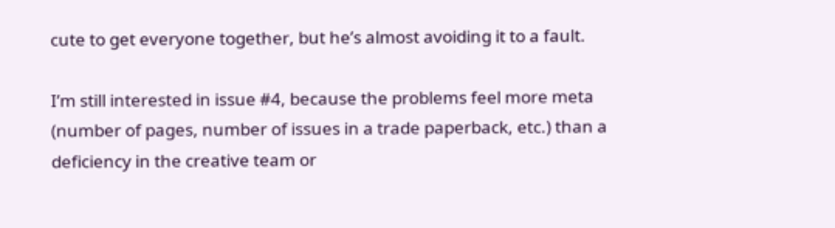cute to get everyone together, but he’s almost avoiding it to a fault.

I’m still interested in issue #4, because the problems feel more meta (number of pages, number of issues in a trade paperback, etc.) than a deficiency in the creative team or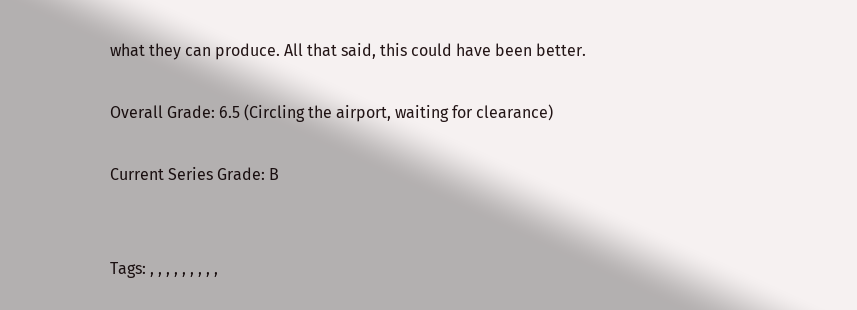what they can produce. All that said, this could have been better.

Overall Grade: 6.5 (Circling the airport, waiting for clearance)

Current Series Grade: B


Tags: , , , , , , , , ,